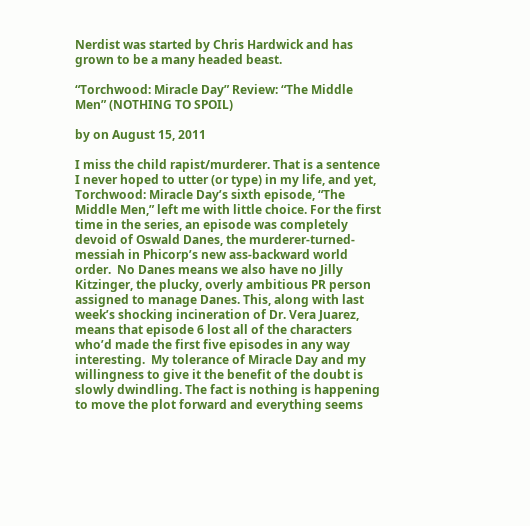Nerdist was started by Chris Hardwick and has grown to be a many headed beast.

“Torchwood: Miracle Day” Review: “The Middle Men” (NOTHING TO SPOIL)

by on August 15, 2011

I miss the child rapist/murderer. That is a sentence I never hoped to utter (or type) in my life, and yet, Torchwood: Miracle Day’s sixth episode, “The Middle Men,” left me with little choice. For the first time in the series, an episode was completely devoid of Oswald Danes, the murderer-turned-messiah in Phicorp’s new ass-backward world order.  No Danes means we also have no Jilly Kitzinger, the plucky, overly ambitious PR person assigned to manage Danes. This, along with last week’s shocking incineration of Dr. Vera Juarez, means that episode 6 lost all of the characters who’d made the first five episodes in any way interesting.  My tolerance of Miracle Day and my willingness to give it the benefit of the doubt is slowly dwindling. The fact is nothing is happening to move the plot forward and everything seems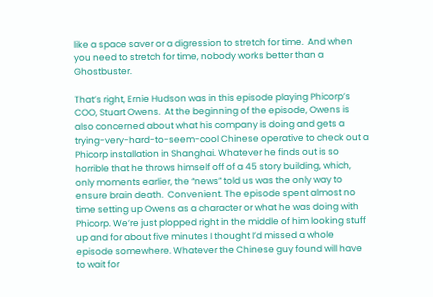like a space saver or a digression to stretch for time.  And when you need to stretch for time, nobody works better than a Ghostbuster.

That’s right, Ernie Hudson was in this episode playing Phicorp’s COO, Stuart Owens.  At the beginning of the episode, Owens is also concerned about what his company is doing and gets a trying-very-hard-to-seem-cool Chinese operative to check out a Phicorp installation in Shanghai. Whatever he finds out is so horrible that he throws himself off of a 45 story building, which, only moments earlier, the “news” told us was the only way to ensure brain death.  Convenient. The episode spent almost no time setting up Owens as a character or what he was doing with Phicorp. We’re just plopped right in the middle of him looking stuff up and for about five minutes I thought I’d missed a whole episode somewhere. Whatever the Chinese guy found will have to wait for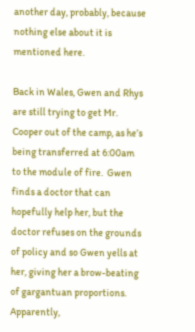another day, probably, because nothing else about it is mentioned here.

Back in Wales, Gwen and Rhys are still trying to get Mr. Cooper out of the camp, as he’s being transferred at 6:00am to the module of fire.  Gwen finds a doctor that can hopefully help her, but the doctor refuses on the grounds of policy and so Gwen yells at her, giving her a brow-beating of gargantuan proportions.  Apparently,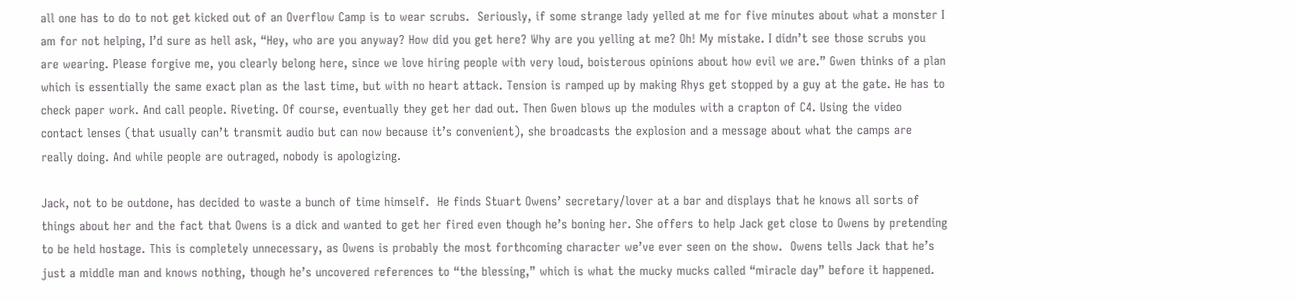all one has to do to not get kicked out of an Overflow Camp is to wear scrubs.  Seriously, if some strange lady yelled at me for five minutes about what a monster I am for not helping, I’d sure as hell ask, “Hey, who are you anyway? How did you get here? Why are you yelling at me? Oh! My mistake. I didn’t see those scrubs you are wearing. Please forgive me, you clearly belong here, since we love hiring people with very loud, boisterous opinions about how evil we are.” Gwen thinks of a plan which is essentially the same exact plan as the last time, but with no heart attack. Tension is ramped up by making Rhys get stopped by a guy at the gate. He has to check paper work. And call people. Riveting. Of course, eventually they get her dad out. Then Gwen blows up the modules with a crapton of C4. Using the video contact lenses (that usually can’t transmit audio but can now because it’s convenient), she broadcasts the explosion and a message about what the camps are really doing. And while people are outraged, nobody is apologizing.

Jack, not to be outdone, has decided to waste a bunch of time himself.  He finds Stuart Owens’ secretary/lover at a bar and displays that he knows all sorts of things about her and the fact that Owens is a dick and wanted to get her fired even though he’s boning her. She offers to help Jack get close to Owens by pretending to be held hostage. This is completely unnecessary, as Owens is probably the most forthcoming character we’ve ever seen on the show.  Owens tells Jack that he’s just a middle man and knows nothing, though he’s uncovered references to “the blessing,” which is what the mucky mucks called “miracle day” before it happened.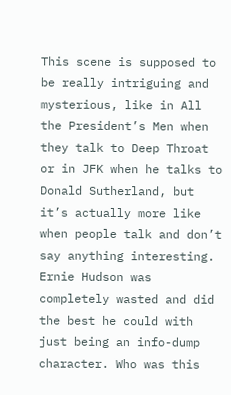This scene is supposed to be really intriguing and mysterious, like in All the President’s Men when they talk to Deep Throat or in JFK when he talks to Donald Sutherland, but it’s actually more like when people talk and don’t say anything interesting. Ernie Hudson was completely wasted and did the best he could with just being an info-dump character. Who was this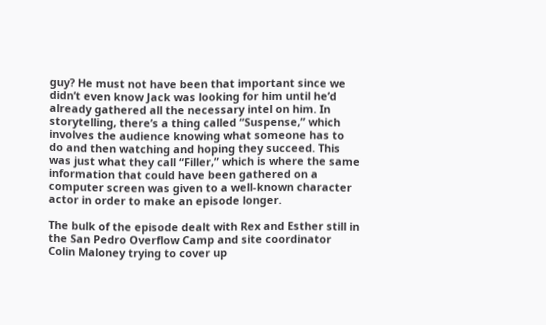guy? He must not have been that important since we didn’t even know Jack was looking for him until he’d already gathered all the necessary intel on him. In storytelling, there’s a thing called “Suspense,” which involves the audience knowing what someone has to do and then watching and hoping they succeed. This was just what they call “Filler,” which is where the same information that could have been gathered on a computer screen was given to a well-known character actor in order to make an episode longer.

The bulk of the episode dealt with Rex and Esther still in the San Pedro Overflow Camp and site coordinator Colin Maloney trying to cover up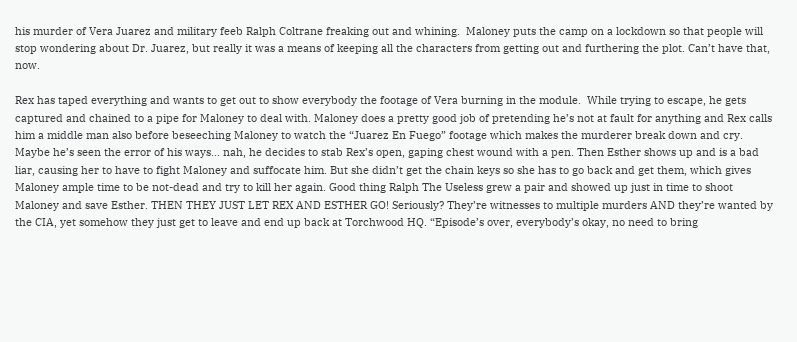his murder of Vera Juarez and military feeb Ralph Coltrane freaking out and whining.  Maloney puts the camp on a lockdown so that people will stop wondering about Dr. Juarez, but really it was a means of keeping all the characters from getting out and furthering the plot. Can’t have that, now.

Rex has taped everything and wants to get out to show everybody the footage of Vera burning in the module.  While trying to escape, he gets captured and chained to a pipe for Maloney to deal with. Maloney does a pretty good job of pretending he’s not at fault for anything and Rex calls him a middle man also before beseeching Maloney to watch the “Juarez En Fuego” footage which makes the murderer break down and cry. Maybe he’s seen the error of his ways… nah, he decides to stab Rex’s open, gaping chest wound with a pen. Then Esther shows up and is a bad liar, causing her to have to fight Maloney and suffocate him. But she didn’t get the chain keys so she has to go back and get them, which gives Maloney ample time to be not-dead and try to kill her again. Good thing Ralph The Useless grew a pair and showed up just in time to shoot Maloney and save Esther. THEN THEY JUST LET REX AND ESTHER GO! Seriously? They’re witnesses to multiple murders AND they’re wanted by the CIA, yet somehow they just get to leave and end up back at Torchwood HQ. “Episode’s over, everybody’s okay, no need to bring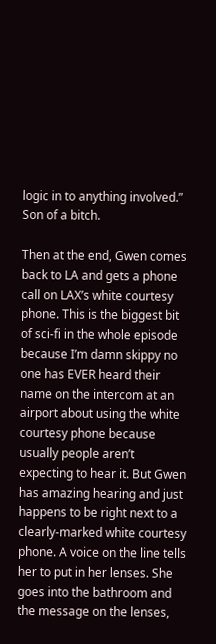logic in to anything involved.” Son of a bitch.

Then at the end, Gwen comes back to LA and gets a phone call on LAX’s white courtesy phone. This is the biggest bit of sci-fi in the whole episode because I’m damn skippy no one has EVER heard their name on the intercom at an airport about using the white courtesy phone because usually people aren’t expecting to hear it. But Gwen has amazing hearing and just happens to be right next to a clearly-marked white courtesy phone. A voice on the line tells her to put in her lenses. She goes into the bathroom and the message on the lenses,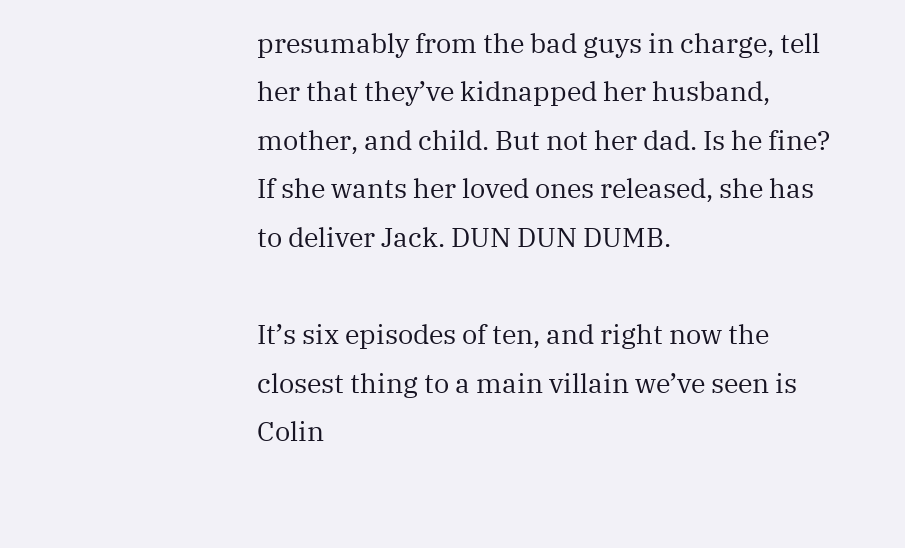presumably from the bad guys in charge, tell her that they’ve kidnapped her husband, mother, and child. But not her dad. Is he fine? If she wants her loved ones released, she has to deliver Jack. DUN DUN DUMB.

It’s six episodes of ten, and right now the closest thing to a main villain we’ve seen is Colin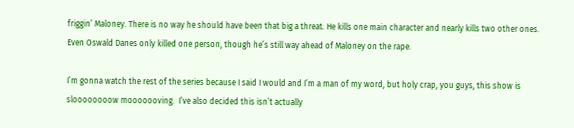friggin’ Maloney. There is no way he should have been that big a threat. He kills one main character and nearly kills two other ones. Even Oswald Danes only killed one person, though he’s still way ahead of Maloney on the rape.

I’m gonna watch the rest of the series because I said I would and I’m a man of my word, but holy crap, you guys, this show is sloooooooow mooooooving.  I’ve also decided this isn’t actually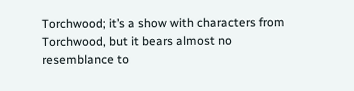Torchwood; it’s a show with characters from Torchwood, but it bears almost no resemblance to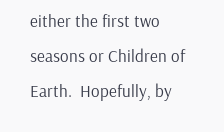either the first two seasons or Children of Earth.  Hopefully, by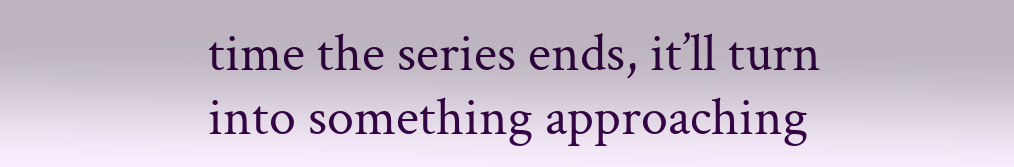time the series ends, it’ll turn into something approaching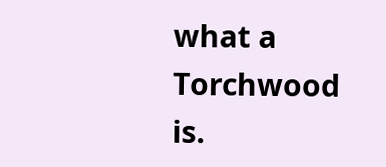what a Torchwood is.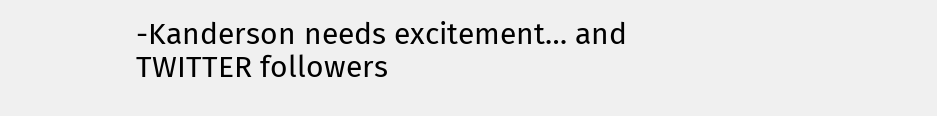-Kanderson needs excitement… and TWITTER followers